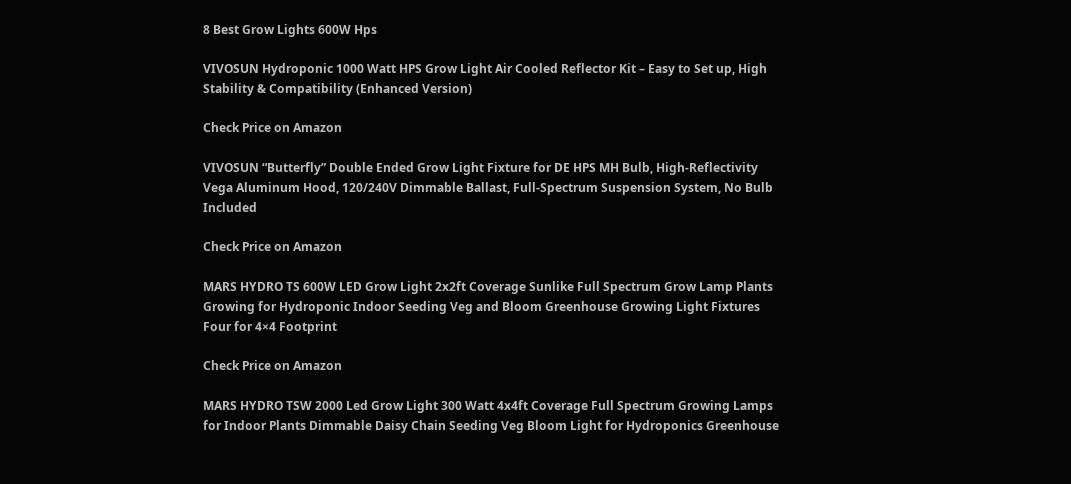8 Best Grow Lights 600W Hps

VIVOSUN Hydroponic 1000 Watt HPS Grow Light Air Cooled Reflector Kit – Easy to Set up, High Stability & Compatibility (Enhanced Version)

Check Price on Amazon

VIVOSUN “Butterfly” Double Ended Grow Light Fixture for DE HPS MH Bulb, High-Reflectivity Vega Aluminum Hood, 120/240V Dimmable Ballast, Full-Spectrum Suspension System, No Bulb Included

Check Price on Amazon

MARS HYDRO TS 600W LED Grow Light 2x2ft Coverage Sunlike Full Spectrum Grow Lamp Plants Growing for Hydroponic Indoor Seeding Veg and Bloom Greenhouse Growing Light Fixtures Four for 4×4 Footprint

Check Price on Amazon

MARS HYDRO TSW 2000 Led Grow Light 300 Watt 4x4ft Coverage Full Spectrum Growing Lamps for Indoor Plants Dimmable Daisy Chain Seeding Veg Bloom Light for Hydroponics Greenhouse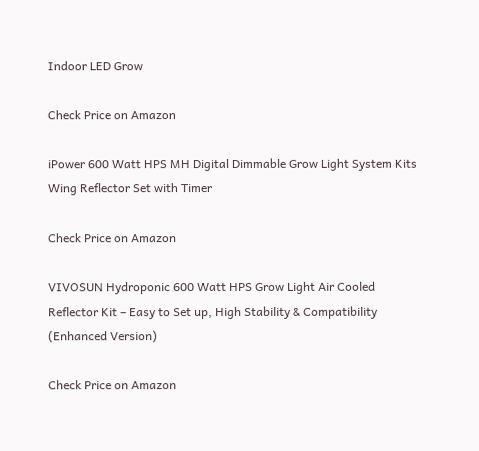Indoor LED Grow

Check Price on Amazon

iPower 600 Watt HPS MH Digital Dimmable Grow Light System Kits Wing Reflector Set with Timer

Check Price on Amazon

VIVOSUN Hydroponic 600 Watt HPS Grow Light Air Cooled Reflector Kit – Easy to Set up, High Stability & Compatibility (Enhanced Version)

Check Price on Amazon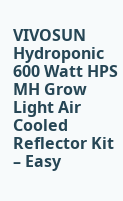VIVOSUN Hydroponic 600 Watt HPS MH Grow Light Air Cooled Reflector Kit – Easy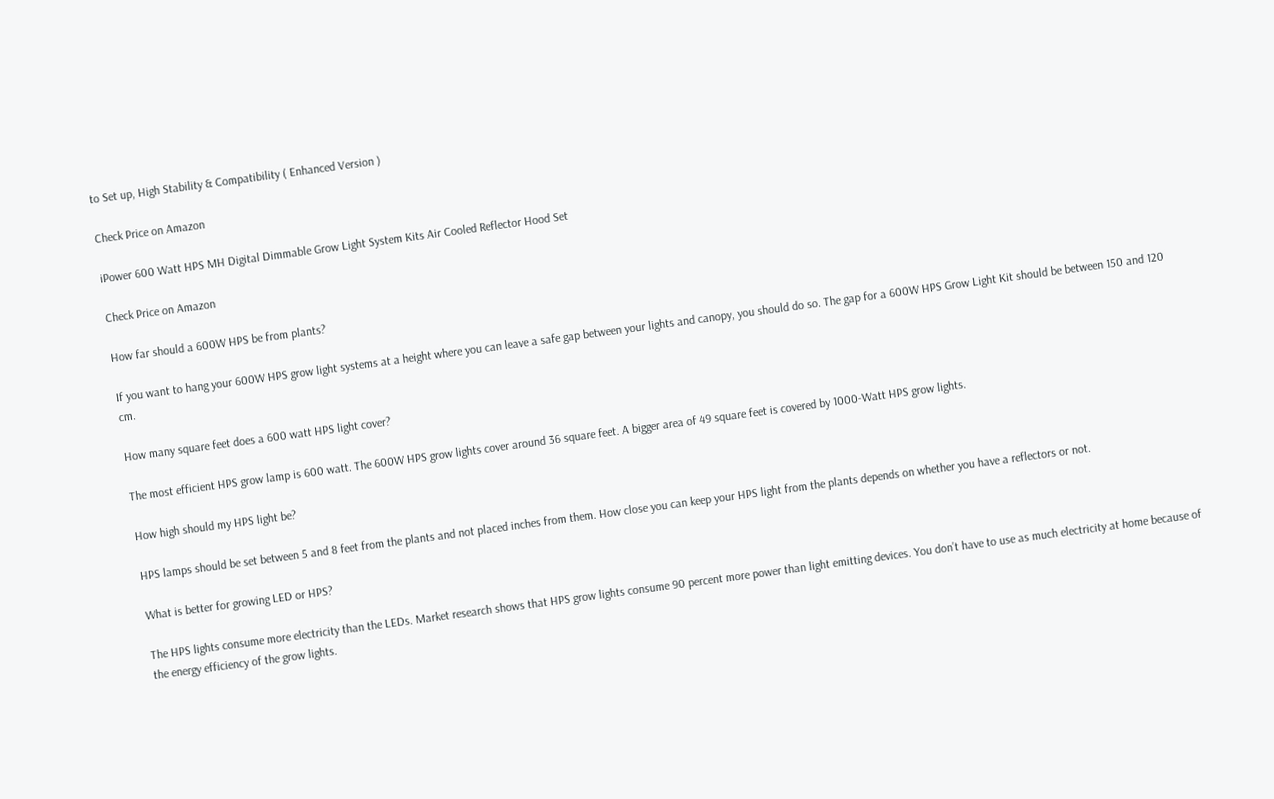to Set up, High Stability & Compatibility ( Enhanced Version )

Check Price on Amazon

iPower 600 Watt HPS MH Digital Dimmable Grow Light System Kits Air Cooled Reflector Hood Set

Check Price on Amazon

How far should a 600W HPS be from plants?

If you want to hang your 600W HPS grow light systems at a height where you can leave a safe gap between your lights and canopy, you should do so. The gap for a 600W HPS Grow Light Kit should be between 150 and 120 cm.

How many square feet does a 600 watt HPS light cover?

The most efficient HPS grow lamp is 600 watt. The 600W HPS grow lights cover around 36 square feet. A bigger area of 49 square feet is covered by 1000-Watt HPS grow lights.

How high should my HPS light be?

HPS lamps should be set between 5 and 8 feet from the plants and not placed inches from them. How close you can keep your HPS light from the plants depends on whether you have a reflectors or not.

What is better for growing LED or HPS?

The HPS lights consume more electricity than the LEDs. Market research shows that HPS grow lights consume 90 percent more power than light emitting devices. You don’t have to use as much electricity at home because of the energy efficiency of the grow lights.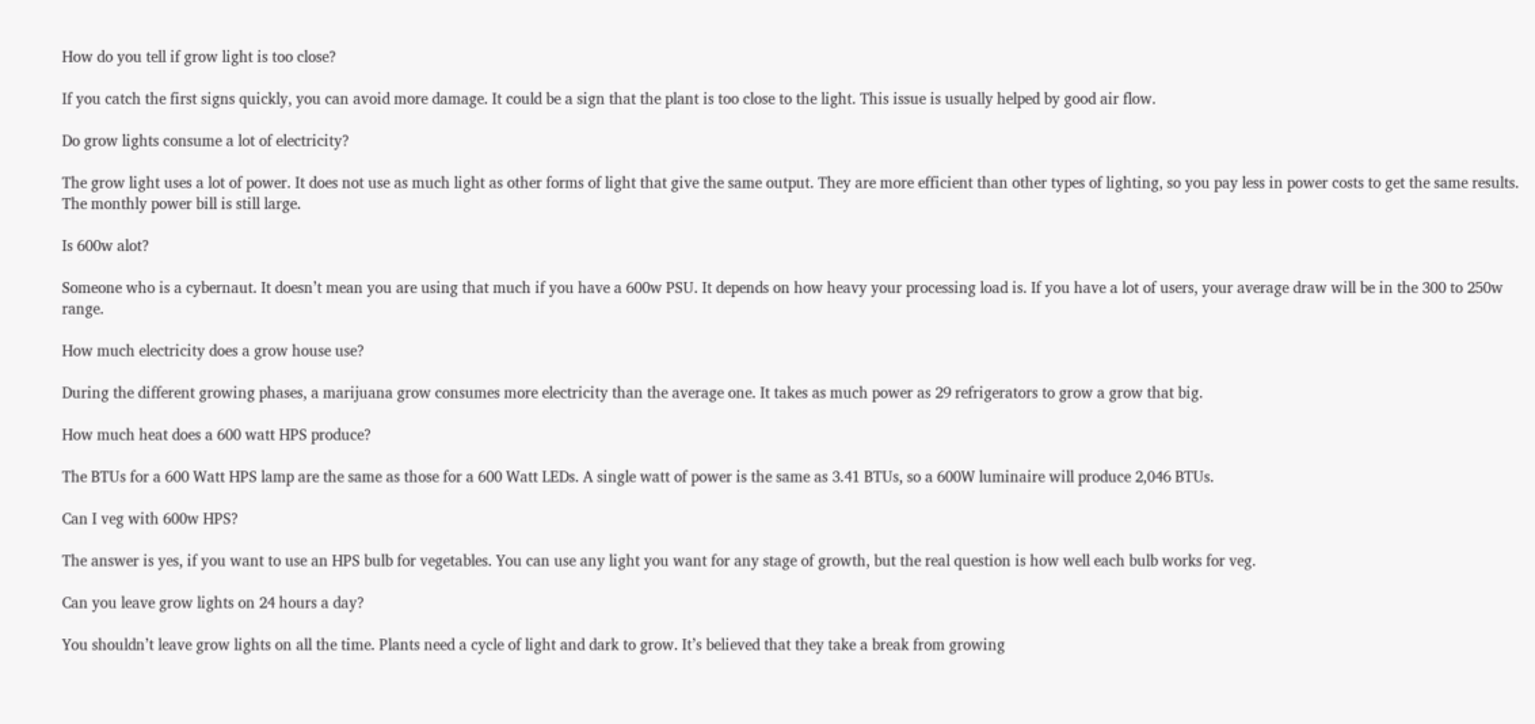How do you tell if grow light is too close?

If you catch the first signs quickly, you can avoid more damage. It could be a sign that the plant is too close to the light. This issue is usually helped by good air flow.

Do grow lights consume a lot of electricity?

The grow light uses a lot of power. It does not use as much light as other forms of light that give the same output. They are more efficient than other types of lighting, so you pay less in power costs to get the same results. The monthly power bill is still large.

Is 600w alot?

Someone who is a cybernaut. It doesn’t mean you are using that much if you have a 600w PSU. It depends on how heavy your processing load is. If you have a lot of users, your average draw will be in the 300 to 250w range.

How much electricity does a grow house use?

During the different growing phases, a marijuana grow consumes more electricity than the average one. It takes as much power as 29 refrigerators to grow a grow that big.

How much heat does a 600 watt HPS produce?

The BTUs for a 600 Watt HPS lamp are the same as those for a 600 Watt LEDs. A single watt of power is the same as 3.41 BTUs, so a 600W luminaire will produce 2,046 BTUs.

Can I veg with 600w HPS?

The answer is yes, if you want to use an HPS bulb for vegetables. You can use any light you want for any stage of growth, but the real question is how well each bulb works for veg.

Can you leave grow lights on 24 hours a day?

You shouldn’t leave grow lights on all the time. Plants need a cycle of light and dark to grow. It’s believed that they take a break from growing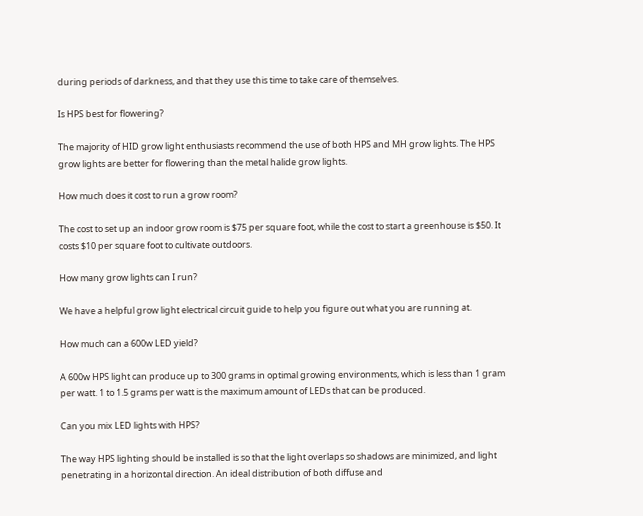during periods of darkness, and that they use this time to take care of themselves.

Is HPS best for flowering?

The majority of HID grow light enthusiasts recommend the use of both HPS and MH grow lights. The HPS grow lights are better for flowering than the metal halide grow lights.

How much does it cost to run a grow room?

The cost to set up an indoor grow room is $75 per square foot, while the cost to start a greenhouse is $50. It costs $10 per square foot to cultivate outdoors.

How many grow lights can I run?

We have a helpful grow light electrical circuit guide to help you figure out what you are running at.

How much can a 600w LED yield?

A 600w HPS light can produce up to 300 grams in optimal growing environments, which is less than 1 gram per watt. 1 to 1.5 grams per watt is the maximum amount of LEDs that can be produced.

Can you mix LED lights with HPS?

The way HPS lighting should be installed is so that the light overlaps so shadows are minimized, and light penetrating in a horizontal direction. An ideal distribution of both diffuse and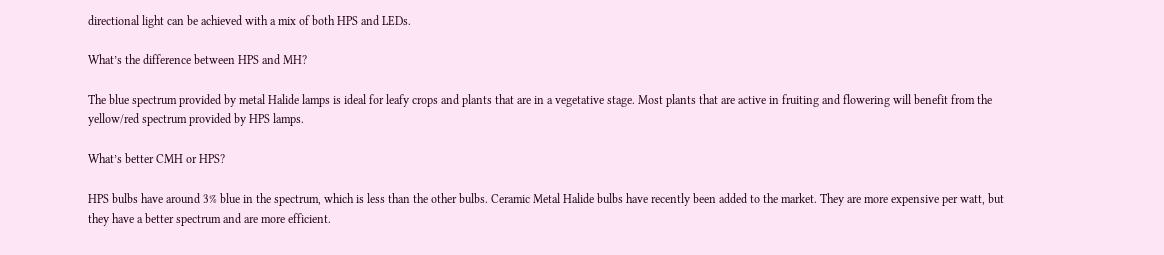directional light can be achieved with a mix of both HPS and LEDs.

What’s the difference between HPS and MH?

The blue spectrum provided by metal Halide lamps is ideal for leafy crops and plants that are in a vegetative stage. Most plants that are active in fruiting and flowering will benefit from the yellow/red spectrum provided by HPS lamps.

What’s better CMH or HPS?

HPS bulbs have around 3% blue in the spectrum, which is less than the other bulbs. Ceramic Metal Halide bulbs have recently been added to the market. They are more expensive per watt, but they have a better spectrum and are more efficient.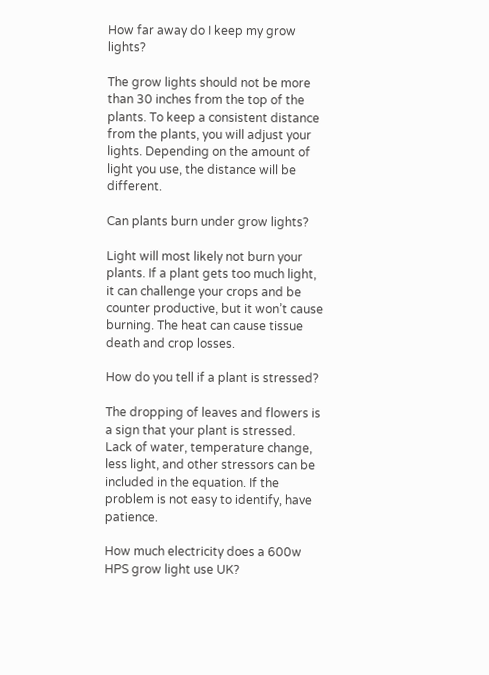How far away do I keep my grow lights?

The grow lights should not be more than 30 inches from the top of the plants. To keep a consistent distance from the plants, you will adjust your lights. Depending on the amount of light you use, the distance will be different.

Can plants burn under grow lights?

Light will most likely not burn your plants. If a plant gets too much light, it can challenge your crops and be counter productive, but it won’t cause burning. The heat can cause tissue death and crop losses.

How do you tell if a plant is stressed?

The dropping of leaves and flowers is a sign that your plant is stressed. Lack of water, temperature change, less light, and other stressors can be included in the equation. If the problem is not easy to identify, have patience.

How much electricity does a 600w HPS grow light use UK?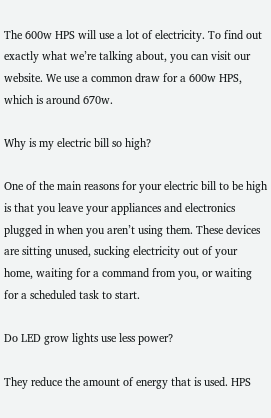The 600w HPS will use a lot of electricity. To find out exactly what we’re talking about, you can visit our website. We use a common draw for a 600w HPS, which is around 670w.

Why is my electric bill so high?

One of the main reasons for your electric bill to be high is that you leave your appliances and electronics plugged in when you aren’t using them. These devices are sitting unused, sucking electricity out of your home, waiting for a command from you, or waiting for a scheduled task to start.

Do LED grow lights use less power?

They reduce the amount of energy that is used. HPS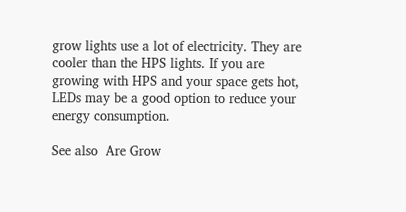grow lights use a lot of electricity. They are cooler than the HPS lights. If you are growing with HPS and your space gets hot, LEDs may be a good option to reduce your energy consumption.

See also  Are Grow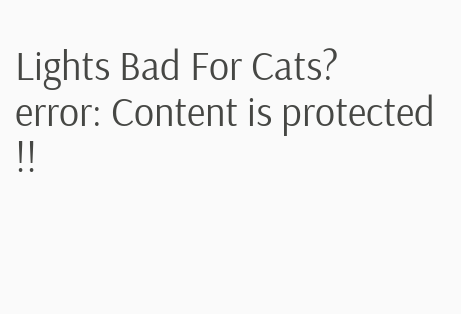Lights Bad For Cats?
error: Content is protected !!